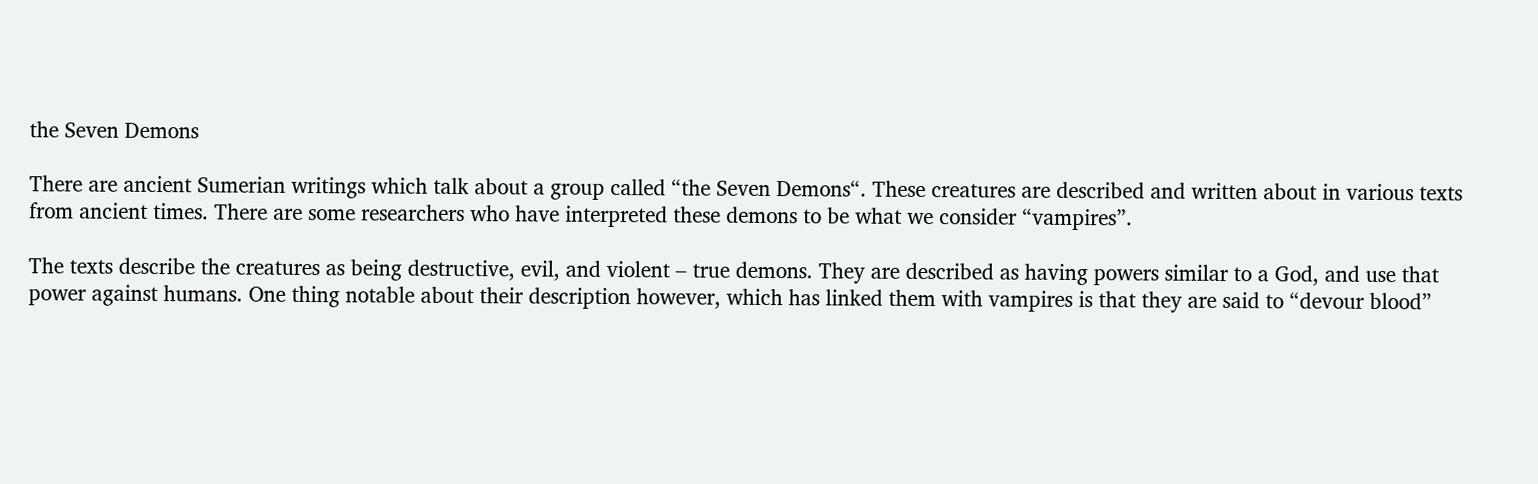the Seven Demons

There are ancient Sumerian writings which talk about a group called “the Seven Demons“. These creatures are described and written about in various texts from ancient times. There are some researchers who have interpreted these demons to be what we consider “vampires”.

The texts describe the creatures as being destructive, evil, and violent – true demons. They are described as having powers similar to a God, and use that power against humans. One thing notable about their description however, which has linked them with vampires is that they are said to “devour blood”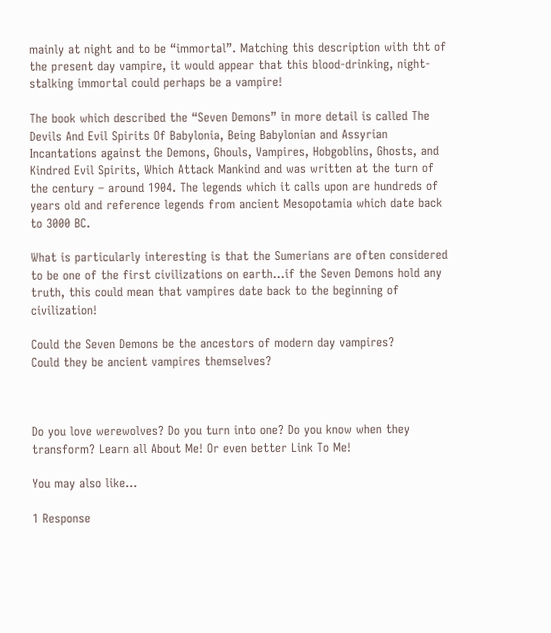mainly at night and to be “immortal”. Matching this description with tht of the present day vampire, it would appear that this blood-drinking, night-stalking immortal could perhaps be a vampire!

The book which described the “Seven Demons” in more detail is called The Devils And Evil Spirits Of Babylonia, Being Babylonian and Assyrian Incantations against the Demons, Ghouls, Vampires, Hobgoblins, Ghosts, and Kindred Evil Spirits, Which Attack Mankind and was written at the turn of the century – around 1904. The legends which it calls upon are hundreds of years old and reference legends from ancient Mesopotamia which date back to 3000 BC.

What is particularly interesting is that the Sumerians are often considered to be one of the first civilizations on earth…if the Seven Demons hold any truth, this could mean that vampires date back to the beginning of civilization!

Could the Seven Demons be the ancestors of modern day vampires?
Could they be ancient vampires themselves?



Do you love werewolves? Do you turn into one? Do you know when they transform? Learn all About Me! Or even better Link To Me!

You may also like...

1 Response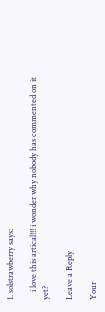1. solstrawberry says:

    i love this artical!!! i wonder why nobody has commented on it yet?

Leave a Reply

Your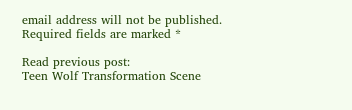email address will not be published. Required fields are marked *

Read previous post:
Teen Wolf Transformation Scene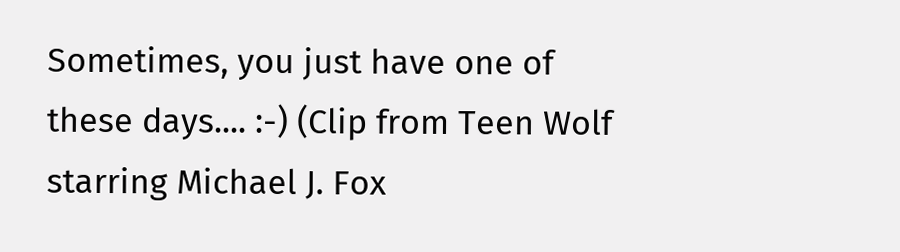Sometimes, you just have one of these days.... :-) (Clip from Teen Wolf starring Michael J. Fox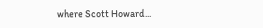where Scott Howard...